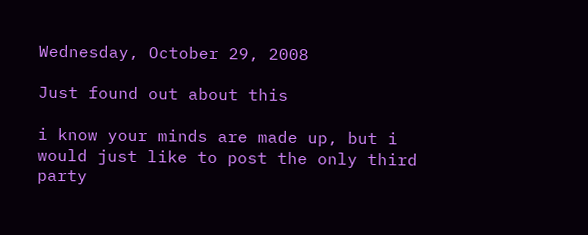Wednesday, October 29, 2008

Just found out about this

i know your minds are made up, but i would just like to post the only third party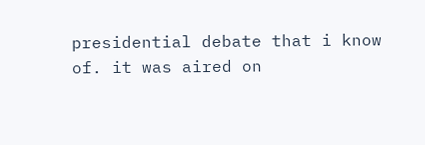presidential debate that i know of. it was aired on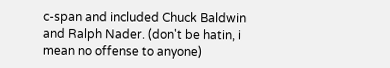c-span and included Chuck Baldwin and Ralph Nader. (don't be hatin, i mean no offense to anyone)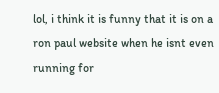lol, i think it is funny that it is on a ron paul website when he isnt even running for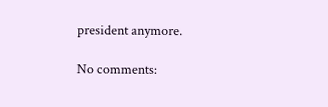president anymore.

No comments: